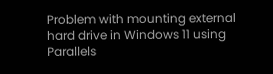Problem with mounting external hard drive in Windows 11 using Parallels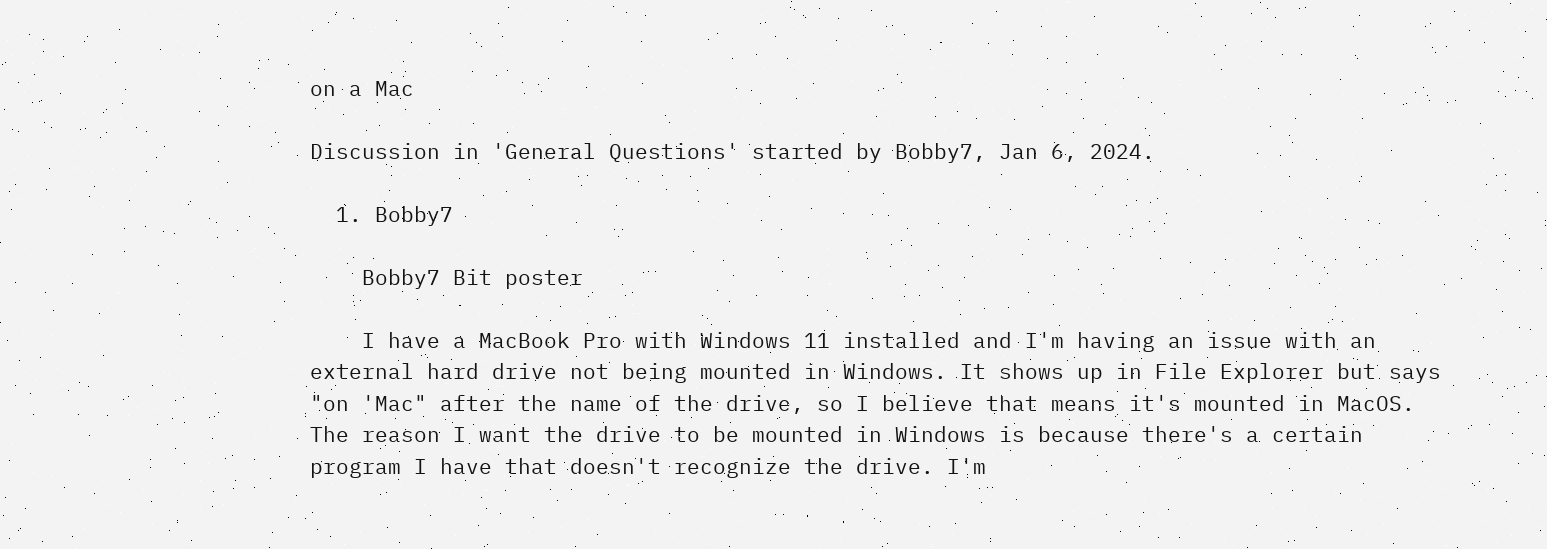on a Mac

Discussion in 'General Questions' started by Bobby7, Jan 6, 2024.

  1. Bobby7

    Bobby7 Bit poster

    I have a MacBook Pro with Windows 11 installed and I'm having an issue with an external hard drive not being mounted in Windows. It shows up in File Explorer but says "on 'Mac" after the name of the drive, so I believe that means it's mounted in MacOS. The reason I want the drive to be mounted in Windows is because there's a certain program I have that doesn't recognize the drive. I'm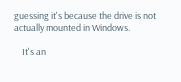guessing it's because the drive is not actually mounted in Windows.

    It's an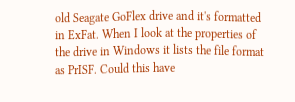old Seagate GoFlex drive and it's formatted in ExFat. When I look at the properties of the drive in Windows it lists the file format as PrISF. Could this have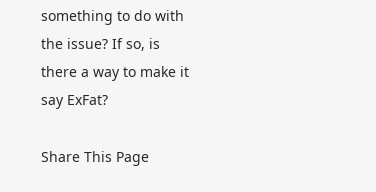something to do with the issue? If so, is there a way to make it say ExFat?

Share This Page